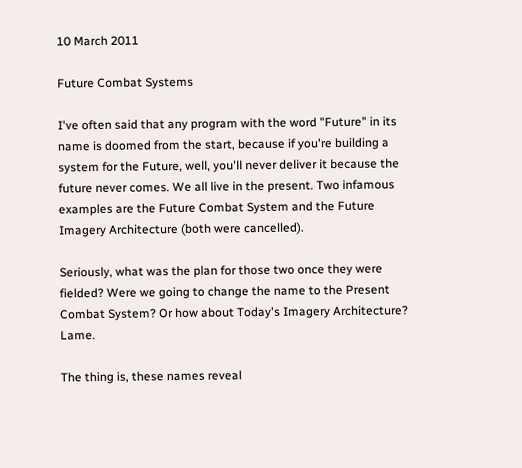10 March 2011

Future Combat Systems

I've often said that any program with the word "Future" in its name is doomed from the start, because if you're building a system for the Future, well, you'll never deliver it because the future never comes. We all live in the present. Two infamous examples are the Future Combat System and the Future Imagery Architecture (both were cancelled).

Seriously, what was the plan for those two once they were fielded? Were we going to change the name to the Present Combat System? Or how about Today's Imagery Architecture? Lame.

The thing is, these names reveal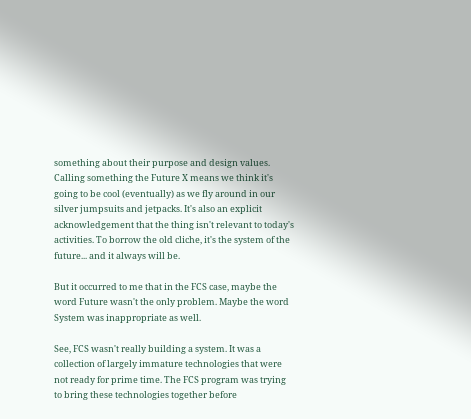something about their purpose and design values. Calling something the Future X means we think it's going to be cool (eventually) as we fly around in our silver jumpsuits and jetpacks. It's also an explicit acknowledgement that the thing isn't relevant to today's activities. To borrow the old cliche, it's the system of the future... and it always will be.

But it occurred to me that in the FCS case, maybe the word Future wasn't the only problem. Maybe the word System was inappropriate as well.

See, FCS wasn't really building a system. It was a collection of largely immature technologies that were not ready for prime time. The FCS program was trying to bring these technologies together before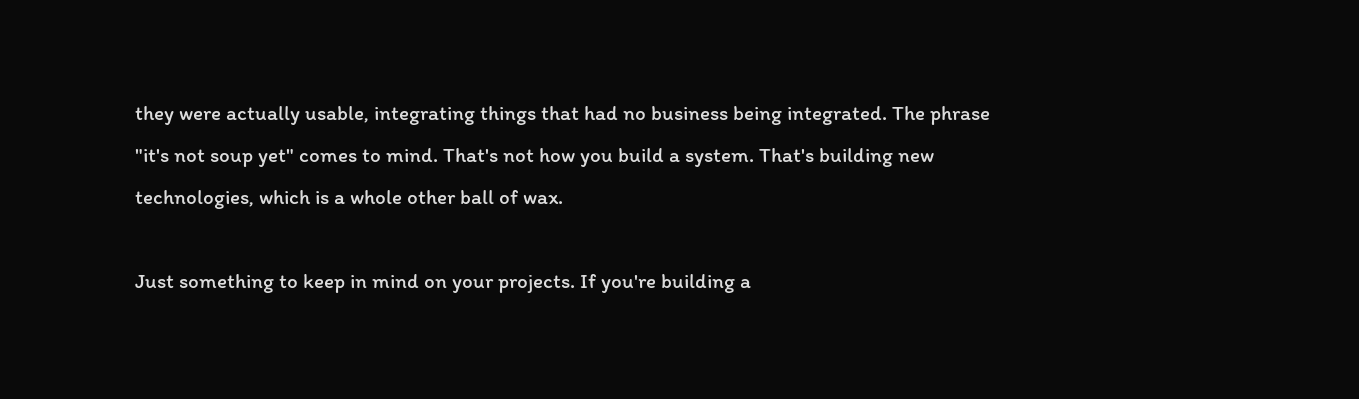they were actually usable, integrating things that had no business being integrated. The phrase "it's not soup yet" comes to mind. That's not how you build a system. That's building new technologies, which is a whole other ball of wax.

Just something to keep in mind on your projects. If you're building a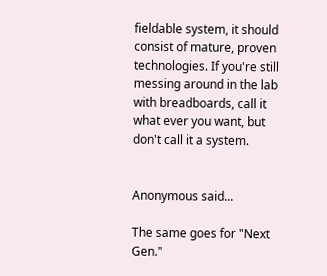fieldable system, it should consist of mature, proven technologies. If you're still messing around in the lab with breadboards, call it what ever you want, but don't call it a system.


Anonymous said...

The same goes for "Next Gen."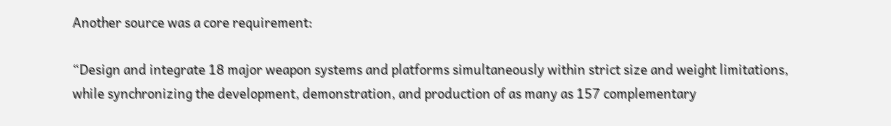Another source was a core requirement:

“Design and integrate 18 major weapon systems and platforms simultaneously within strict size and weight limitations, while synchronizing the development, demonstration, and production of as many as 157 complementary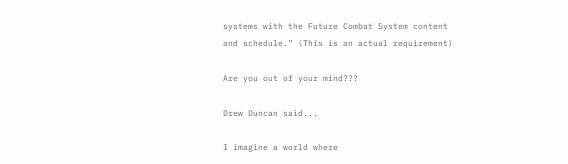systems with the Future Combat System content and schedule.” (This is an actual requirement)

Are you out of your mind???

Drew Duncan said...

I imagine a world where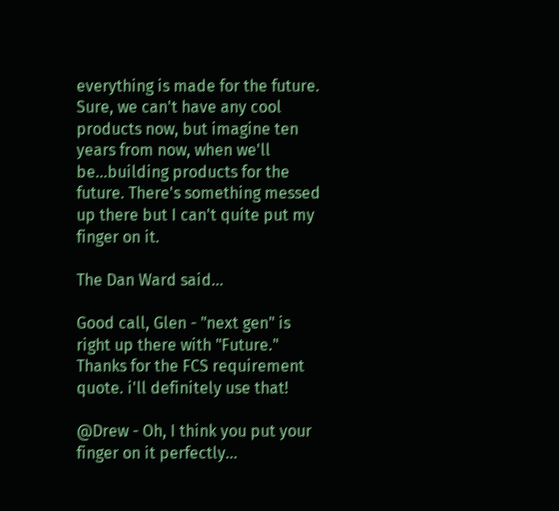everything is made for the future. Sure, we can't have any cool products now, but imagine ten years from now, when we'll be...building products for the future. There's something messed up there but I can't quite put my finger on it.

The Dan Ward said...

Good call, Glen - "next gen" is right up there with "Future." Thanks for the FCS requirement quote. i'll definitely use that!

@Drew - Oh, I think you put your finger on it perfectly...